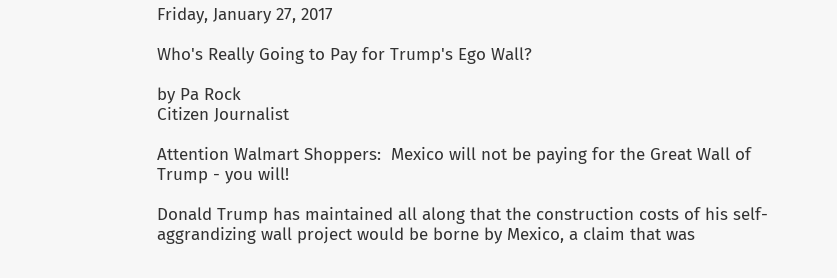Friday, January 27, 2017

Who's Really Going to Pay for Trump's Ego Wall?

by Pa Rock
Citizen Journalist

Attention Walmart Shoppers:  Mexico will not be paying for the Great Wall of Trump - you will!

Donald Trump has maintained all along that the construction costs of his self-aggrandizing wall project would be borne by Mexico, a claim that was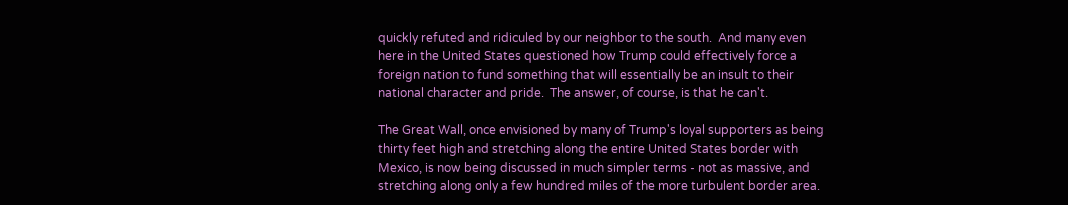quickly refuted and ridiculed by our neighbor to the south.  And many even here in the United States questioned how Trump could effectively force a foreign nation to fund something that will essentially be an insult to their national character and pride.  The answer, of course, is that he can't.

The Great Wall, once envisioned by many of Trump's loyal supporters as being thirty feet high and stretching along the entire United States border with Mexico, is now being discussed in much simpler terms - not as massive, and stretching along only a few hundred miles of the more turbulent border area.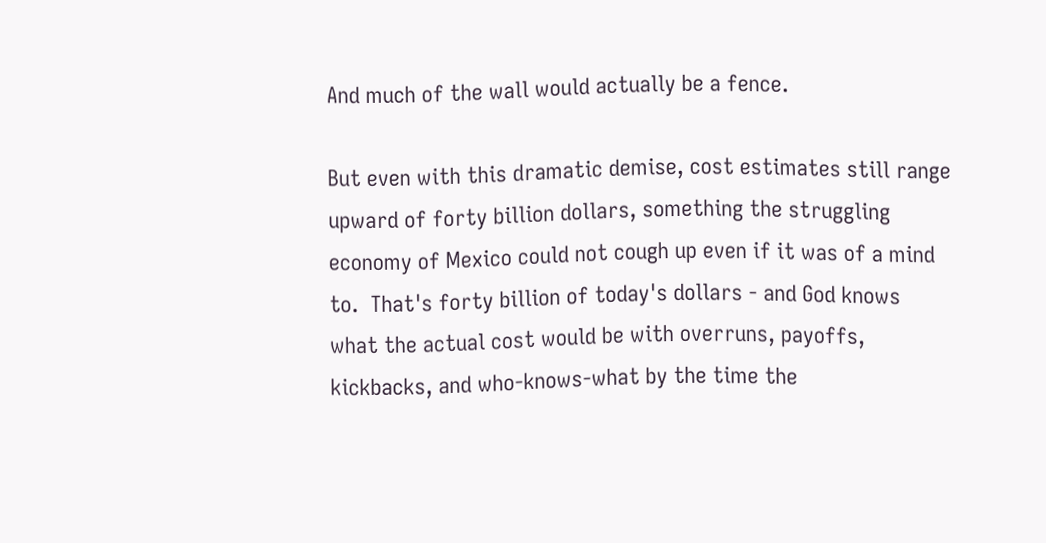And much of the wall would actually be a fence.

But even with this dramatic demise, cost estimates still range upward of forty billion dollars, something the struggling economy of Mexico could not cough up even if it was of a mind to.  That's forty billion of today's dollars - and God knows what the actual cost would be with overruns, payoffs, kickbacks, and who-knows-what by the time the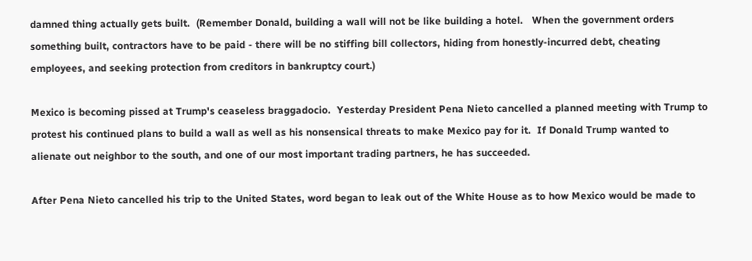damned thing actually gets built.  (Remember Donald, building a wall will not be like building a hotel.   When the government orders something built, contractors have to be paid - there will be no stiffing bill collectors, hiding from honestly-incurred debt, cheating employees, and seeking protection from creditors in bankruptcy court.)

Mexico is becoming pissed at Trump's ceaseless braggadocio.  Yesterday President Pena Nieto cancelled a planned meeting with Trump to protest his continued plans to build a wall as well as his nonsensical threats to make Mexico pay for it.  If Donald Trump wanted to alienate out neighbor to the south, and one of our most important trading partners, he has succeeded.

After Pena Nieto cancelled his trip to the United States, word began to leak out of the White House as to how Mexico would be made to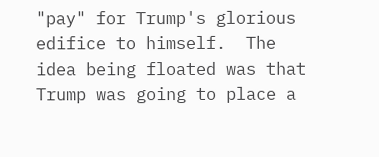"pay" for Trump's glorious edifice to himself.  The idea being floated was that Trump was going to place a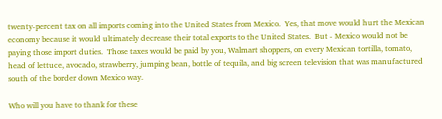twenty-percent tax on all imports coming into the United States from Mexico.  Yes, that move would hurt the Mexican economy because it would ultimately decrease their total exports to the United States.  But - Mexico would not be paying those import duties.  Those taxes would be paid by you, Walmart shoppers, on every Mexican tortilla, tomato, head of lettuce, avocado, strawberry, jumping bean, bottle of tequila, and big screen television that was manufactured south of the border down Mexico way.

Who will you have to thank for these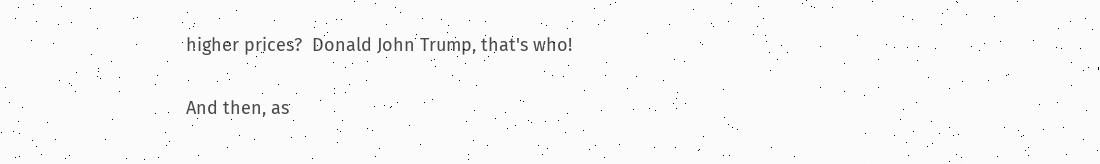higher prices?  Donald John Trump, that's who!

And then, as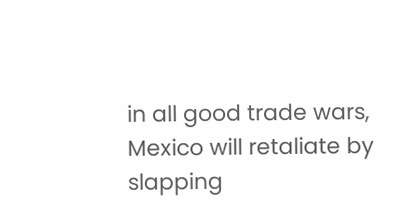in all good trade wars, Mexico will retaliate by slapping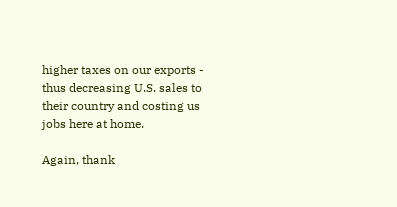higher taxes on our exports - thus decreasing U.S. sales to their country and costing us jobs here at home.

Again, thank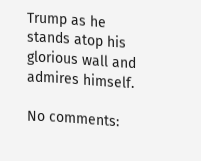Trump as he stands atop his glorious wall and admires himself.

No comments: